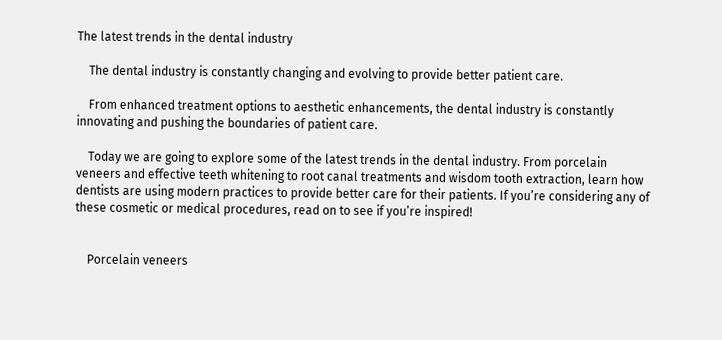The latest trends in the dental industry

    The dental industry is constantly changing and evolving to provide better patient care.

    From enhanced treatment options to aesthetic enhancements, the dental industry is constantly innovating and pushing the boundaries of patient care.

    Today we are going to explore some of the latest trends in the dental industry. From porcelain veneers and effective teeth whitening to root canal treatments and wisdom tooth extraction, learn how dentists are using modern practices to provide better care for their patients. If you’re considering any of these cosmetic or medical procedures, read on to see if you’re inspired!


    Porcelain veneers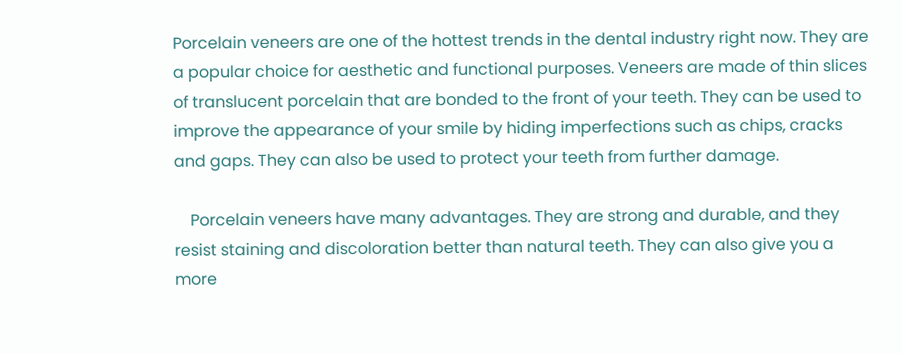Porcelain veneers are one of the hottest trends in the dental industry right now. They are a popular choice for aesthetic and functional purposes. Veneers are made of thin slices of translucent porcelain that are bonded to the front of your teeth. They can be used to improve the appearance of your smile by hiding imperfections such as chips, cracks and gaps. They can also be used to protect your teeth from further damage.

    Porcelain veneers have many advantages. They are strong and durable, and they resist staining and discoloration better than natural teeth. They can also give you a more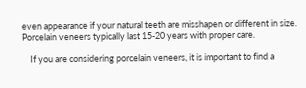even appearance if your natural teeth are misshapen or different in size. Porcelain veneers typically last 15-20 years with proper care.

    If you are considering porcelain veneers, it is important to find a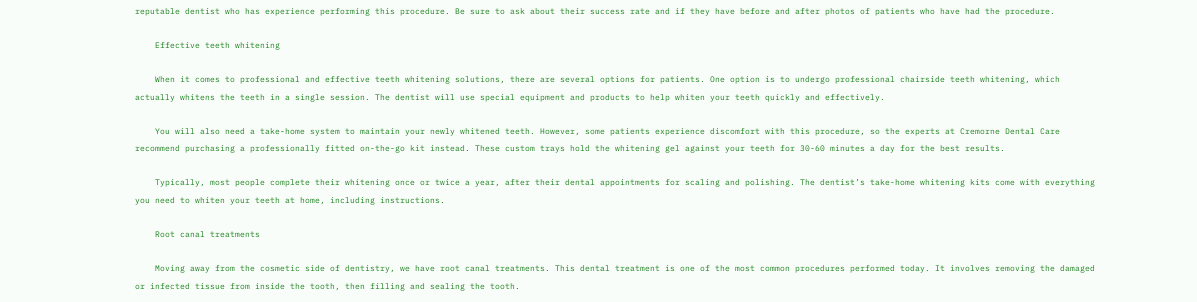reputable dentist who has experience performing this procedure. Be sure to ask about their success rate and if they have before and after photos of patients who have had the procedure.

    Effective teeth whitening

    When it comes to professional and effective teeth whitening solutions, there are several options for patients. One option is to undergo professional chairside teeth whitening, which actually whitens the teeth in a single session. The dentist will use special equipment and products to help whiten your teeth quickly and effectively.

    You will also need a take-home system to maintain your newly whitened teeth. However, some patients experience discomfort with this procedure, so the experts at Cremorne Dental Care recommend purchasing a professionally fitted on-the-go kit instead. These custom trays hold the whitening gel against your teeth for 30-60 minutes a day for the best results.

    Typically, most people complete their whitening once or twice a year, after their dental appointments for scaling and polishing. The dentist’s take-home whitening kits come with everything you need to whiten your teeth at home, including instructions.

    Root canal treatments

    Moving away from the cosmetic side of dentistry, we have root canal treatments. This dental treatment is one of the most common procedures performed today. It involves removing the damaged or infected tissue from inside the tooth, then filling and sealing the tooth.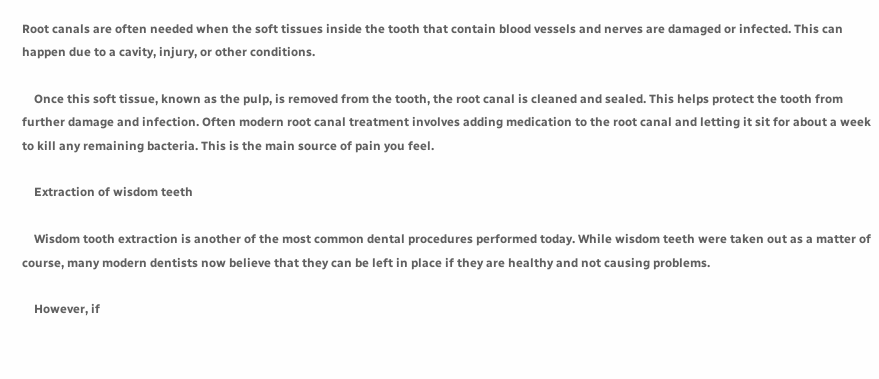Root canals are often needed when the soft tissues inside the tooth that contain blood vessels and nerves are damaged or infected. This can happen due to a cavity, injury, or other conditions.

    Once this soft tissue, known as the pulp, is removed from the tooth, the root canal is cleaned and sealed. This helps protect the tooth from further damage and infection. Often modern root canal treatment involves adding medication to the root canal and letting it sit for about a week to kill any remaining bacteria. This is the main source of pain you feel.

    Extraction of wisdom teeth

    Wisdom tooth extraction is another of the most common dental procedures performed today. While wisdom teeth were taken out as a matter of course, many modern dentists now believe that they can be left in place if they are healthy and not causing problems.

    However, if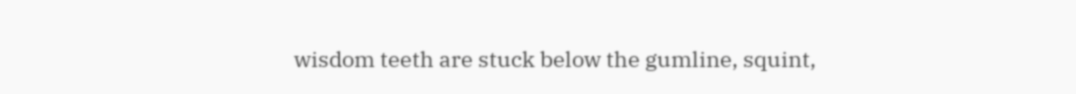wisdom teeth are stuck below the gumline, squint,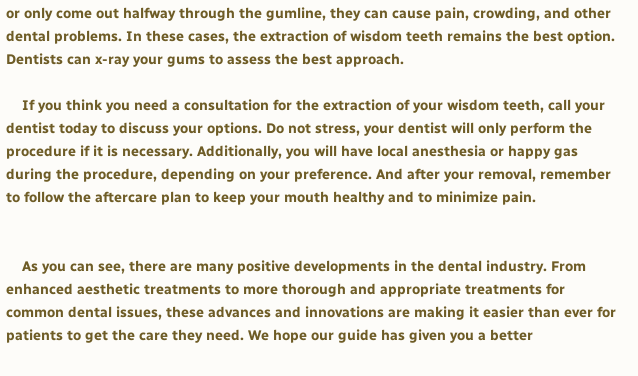or only come out halfway through the gumline, they can cause pain, crowding, and other dental problems. In these cases, the extraction of wisdom teeth remains the best option. Dentists can x-ray your gums to assess the best approach.

    If you think you need a consultation for the extraction of your wisdom teeth, call your dentist today to discuss your options. Do not stress, your dentist will only perform the procedure if it is necessary. Additionally, you will have local anesthesia or happy gas during the procedure, depending on your preference. And after your removal, remember to follow the aftercare plan to keep your mouth healthy and to minimize pain.


    As you can see, there are many positive developments in the dental industry. From enhanced aesthetic treatments to more thorough and appropriate treatments for common dental issues, these advances and innovations are making it easier than ever for patients to get the care they need. We hope our guide has given you a better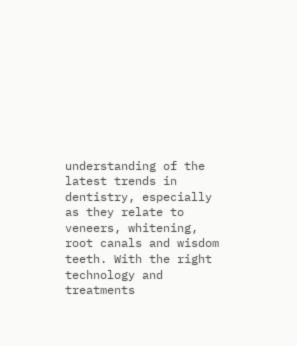understanding of the latest trends in dentistry, especially as they relate to veneers, whitening, root canals and wisdom teeth. With the right technology and treatments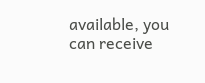available, you can receive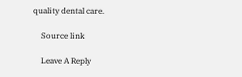quality dental care.

    Source link

    Leave A Reply